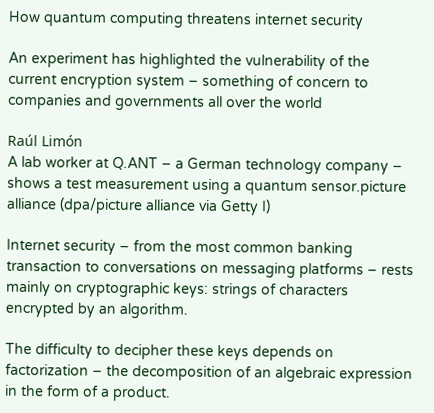How quantum computing threatens internet security

An experiment has highlighted the vulnerability of the current encryption system – something of concern to companies and governments all over the world

Raúl Limón
A lab worker at Q.ANT – a German technology company – shows a test measurement using a quantum sensor.picture alliance (dpa/picture alliance via Getty I)

Internet security – from the most common banking transaction to conversations on messaging platforms – rests mainly on cryptographic keys: strings of characters encrypted by an algorithm.

The difficulty to decipher these keys depends on factorization – the decomposition of an algebraic expression in the form of a product.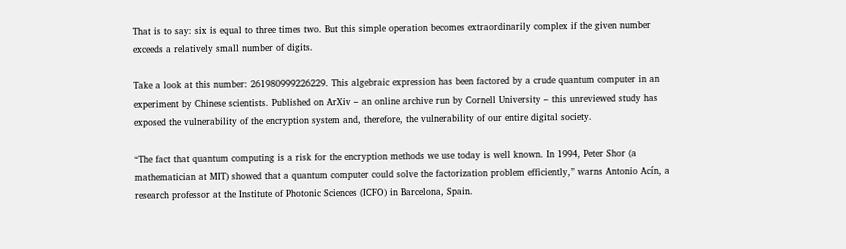That is to say: six is equal to three times two. But this simple operation becomes extraordinarily complex if the given number exceeds a relatively small number of digits.

Take a look at this number: 261980999226229. This algebraic expression has been factored by a crude quantum computer in an experiment by Chinese scientists. Published on ArXiv – an online archive run by Cornell University – this unreviewed study has exposed the vulnerability of the encryption system and, therefore, the vulnerability of our entire digital society.

“The fact that quantum computing is a risk for the encryption methods we use today is well known. In 1994, Peter Shor (a mathematician at MIT) showed that a quantum computer could solve the factorization problem efficiently,” warns Antonio Acín, a research professor at the Institute of Photonic Sciences (ICFO) in Barcelona, Spain.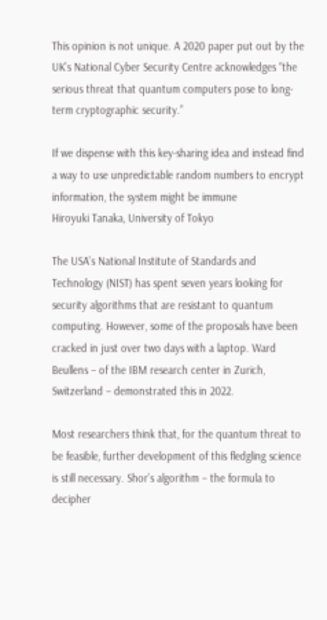This opinion is not unique. A 2020 paper put out by the UK’s National Cyber Security Centre acknowledges “the serious threat that quantum computers pose to long-term cryptographic security.”

If we dispense with this key-sharing idea and instead find a way to use unpredictable random numbers to encrypt information, the system might be immune
Hiroyuki Tanaka, University of Tokyo

The USA’s National Institute of Standards and Technology (NIST) has spent seven years looking for security algorithms that are resistant to quantum computing. However, some of the proposals have been cracked in just over two days with a laptop. Ward Beullens – of the IBM research center in Zurich, Switzerland – demonstrated this in 2022.

Most researchers think that, for the quantum threat to be feasible, further development of this fledgling science is still necessary. Shor’s algorithm – the formula to decipher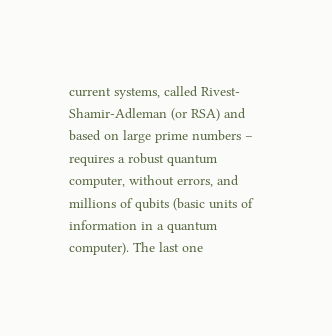current systems, called Rivest-Shamir-Adleman (or RSA) and based on large prime numbers – requires a robust quantum computer, without errors, and millions of qubits (basic units of information in a quantum computer). The last one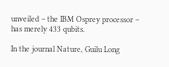unveiled – the IBM Osprey processor – has merely 433 qubits.

In the journal Nature, Guilu Long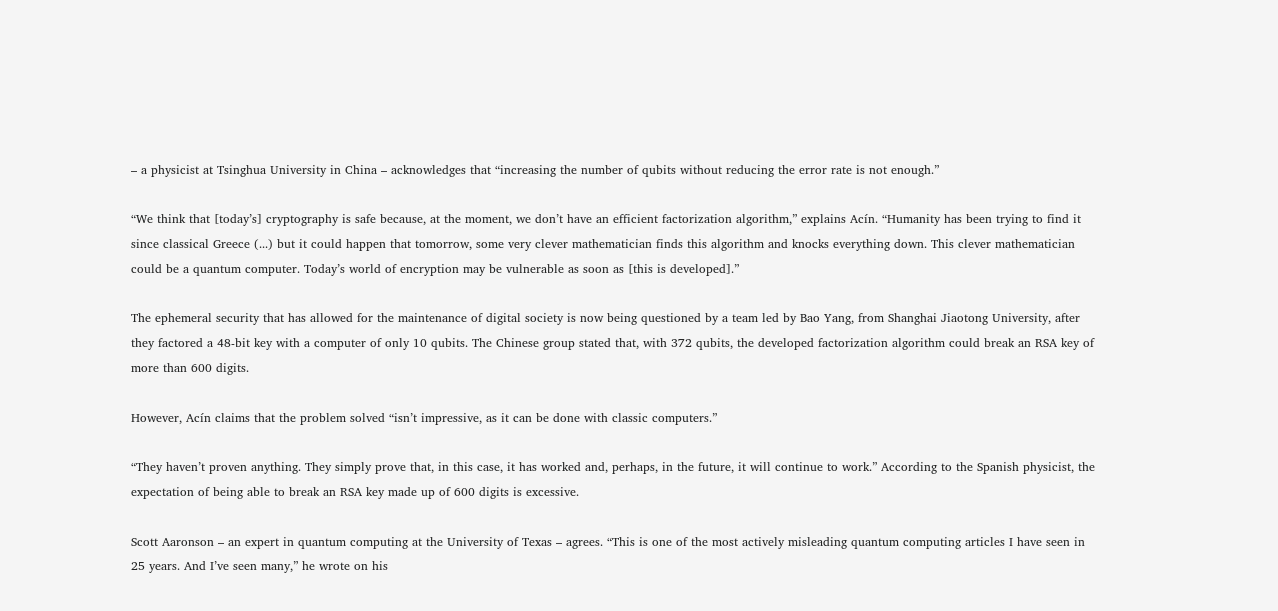– a physicist at Tsinghua University in China – acknowledges that “increasing the number of qubits without reducing the error rate is not enough.”

“We think that [today’s] cryptography is safe because, at the moment, we don’t have an efficient factorization algorithm,” explains Acín. “Humanity has been trying to find it since classical Greece (...) but it could happen that tomorrow, some very clever mathematician finds this algorithm and knocks everything down. This clever mathematician could be a quantum computer. Today’s world of encryption may be vulnerable as soon as [this is developed].”

The ephemeral security that has allowed for the maintenance of digital society is now being questioned by a team led by Bao Yang, from Shanghai Jiaotong University, after they factored a 48-bit key with a computer of only 10 qubits. The Chinese group stated that, with 372 qubits, the developed factorization algorithm could break an RSA key of more than 600 digits.

However, Acín claims that the problem solved “isn’t impressive, as it can be done with classic computers.”

“They haven’t proven anything. They simply prove that, in this case, it has worked and, perhaps, in the future, it will continue to work.” According to the Spanish physicist, the expectation of being able to break an RSA key made up of 600 digits is excessive.

Scott Aaronson – an expert in quantum computing at the University of Texas – agrees. “This is one of the most actively misleading quantum computing articles I have seen in 25 years. And I’ve seen many,” he wrote on his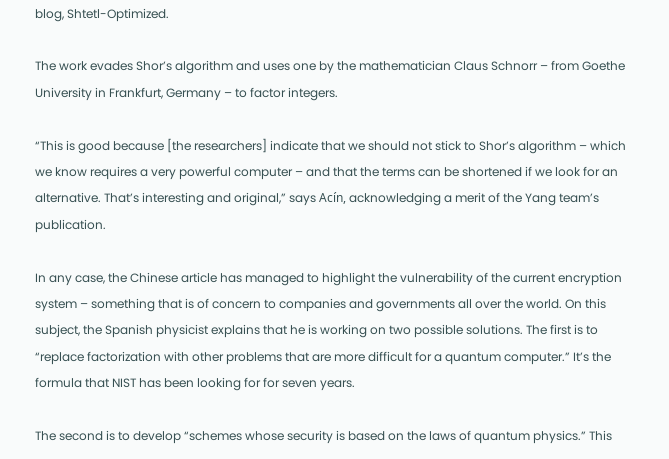blog, Shtetl-Optimized.

The work evades Shor’s algorithm and uses one by the mathematician Claus Schnorr – from Goethe University in Frankfurt, Germany – to factor integers.

“This is good because [the researchers] indicate that we should not stick to Shor’s algorithm – which we know requires a very powerful computer – and that the terms can be shortened if we look for an alternative. That’s interesting and original,” says Acín, acknowledging a merit of the Yang team’s publication.

In any case, the Chinese article has managed to highlight the vulnerability of the current encryption system – something that is of concern to companies and governments all over the world. On this subject, the Spanish physicist explains that he is working on two possible solutions. The first is to “replace factorization with other problems that are more difficult for a quantum computer.” It’s the formula that NIST has been looking for for seven years.

The second is to develop “schemes whose security is based on the laws of quantum physics.” This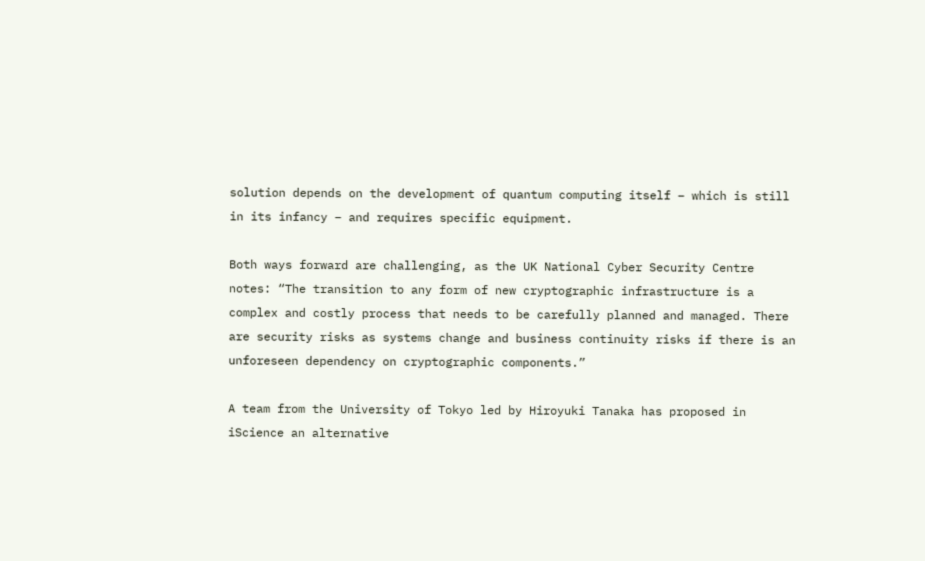solution depends on the development of quantum computing itself – which is still in its infancy – and requires specific equipment.

Both ways forward are challenging, as the UK National Cyber Security Centre notes: “The transition to any form of new cryptographic infrastructure is a complex and costly process that needs to be carefully planned and managed. There are security risks as systems change and business continuity risks if there is an unforeseen dependency on cryptographic components.”

A team from the University of Tokyo led by Hiroyuki Tanaka has proposed in iScience an alternative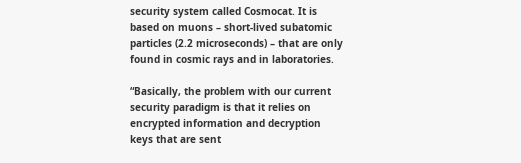security system called Cosmocat. It is based on muons – short-lived subatomic particles (2.2 microseconds) – that are only found in cosmic rays and in laboratories.

“Basically, the problem with our current security paradigm is that it relies on encrypted information and decryption keys that are sent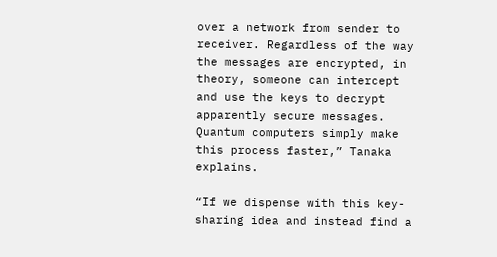over a network from sender to receiver. Regardless of the way the messages are encrypted, in theory, someone can intercept and use the keys to decrypt apparently secure messages. Quantum computers simply make this process faster,” Tanaka explains.

“If we dispense with this key-sharing idea and instead find a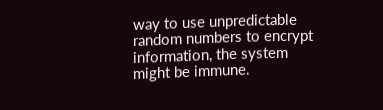way to use unpredictable random numbers to encrypt information, the system might be immune.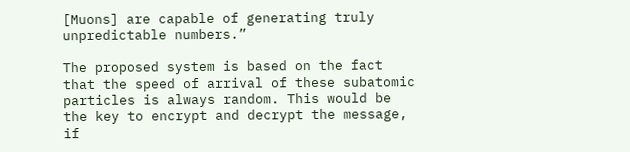[Muons] are capable of generating truly unpredictable numbers.”

The proposed system is based on the fact that the speed of arrival of these subatomic particles is always random. This would be the key to encrypt and decrypt the message, if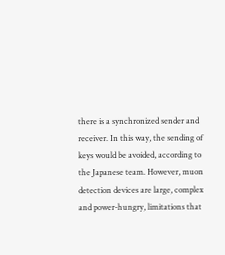there is a synchronized sender and receiver. In this way, the sending of keys would be avoided, according to the Japanese team. However, muon detection devices are large, complex and power-hungry, limitations that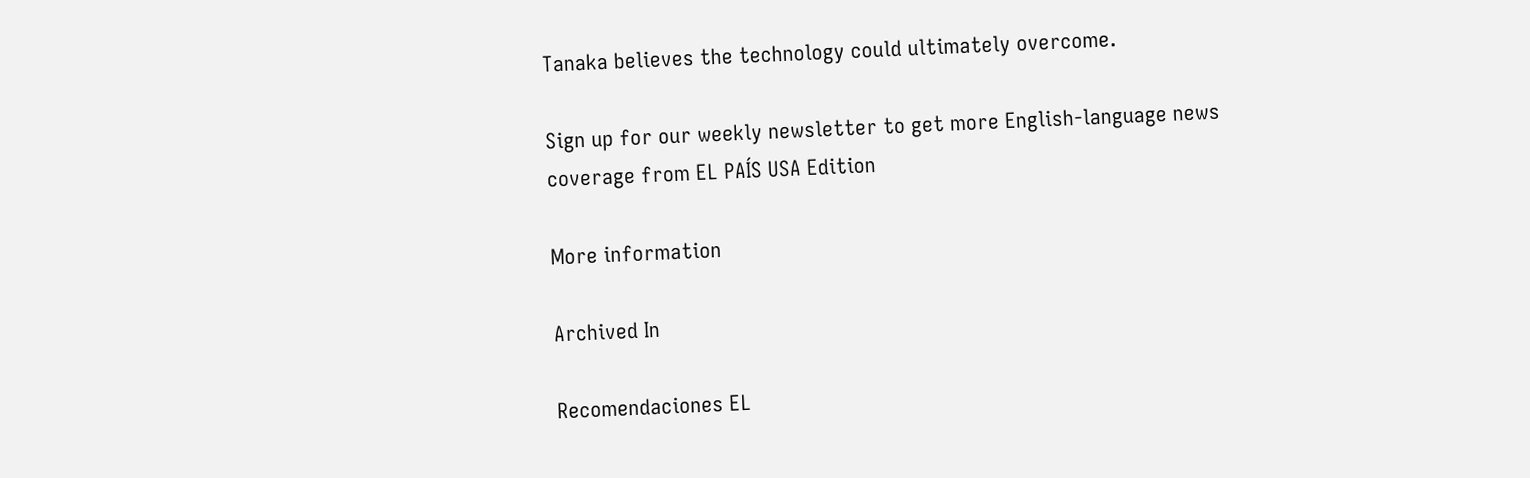Tanaka believes the technology could ultimately overcome.

Sign up for our weekly newsletter to get more English-language news coverage from EL PAÍS USA Edition

More information

Archived In

Recomendaciones EL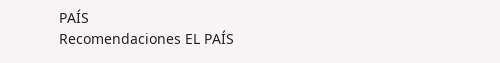PAÍS
Recomendaciones EL PAÍS